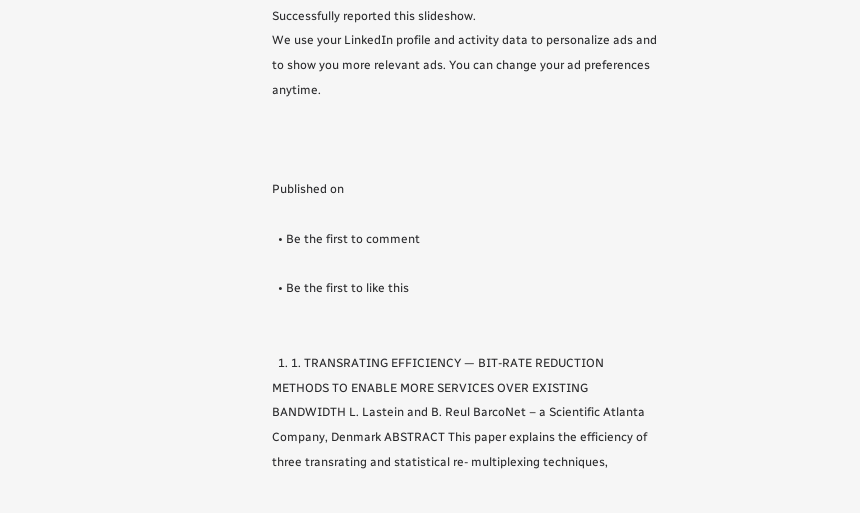Successfully reported this slideshow.
We use your LinkedIn profile and activity data to personalize ads and to show you more relevant ads. You can change your ad preferences anytime.



Published on

  • Be the first to comment

  • Be the first to like this


  1. 1. TRANSRATING EFFICIENCY — BIT-RATE REDUCTION METHODS TO ENABLE MORE SERVICES OVER EXISTING BANDWIDTH L. Lastein and B. Reul BarcoNet – a Scientific Atlanta Company, Denmark ABSTRACT This paper explains the efficiency of three transrating and statistical re- multiplexing techniques,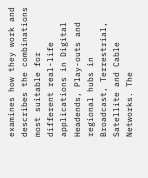examines how they work and describes the combinations most suitable for different real-life applications in Digital Headends, Play-outs and regional hubs in Broadcast, Terrestrial, Satellite and Cable Networks. The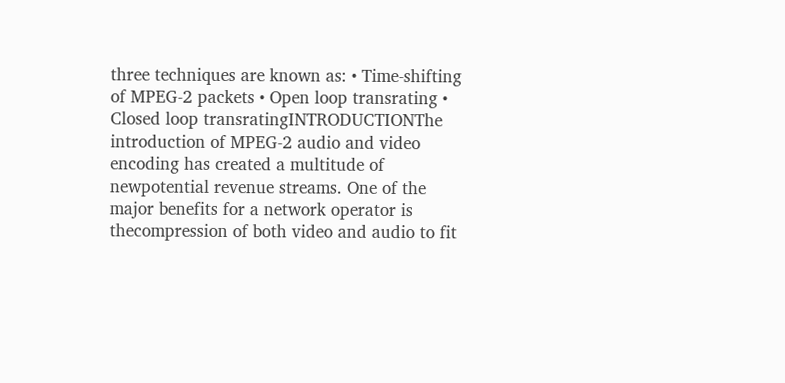three techniques are known as: • Time-shifting of MPEG-2 packets • Open loop transrating • Closed loop transratingINTRODUCTIONThe introduction of MPEG-2 audio and video encoding has created a multitude of newpotential revenue streams. One of the major benefits for a network operator is thecompression of both video and audio to fit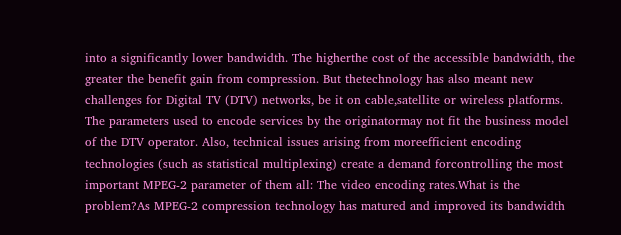into a significantly lower bandwidth. The higherthe cost of the accessible bandwidth, the greater the benefit gain from compression. But thetechnology has also meant new challenges for Digital TV (DTV) networks, be it on cable,satellite or wireless platforms. The parameters used to encode services by the originatormay not fit the business model of the DTV operator. Also, technical issues arising from moreefficient encoding technologies (such as statistical multiplexing) create a demand forcontrolling the most important MPEG-2 parameter of them all: The video encoding rates.What is the problem?As MPEG-2 compression technology has matured and improved its bandwidth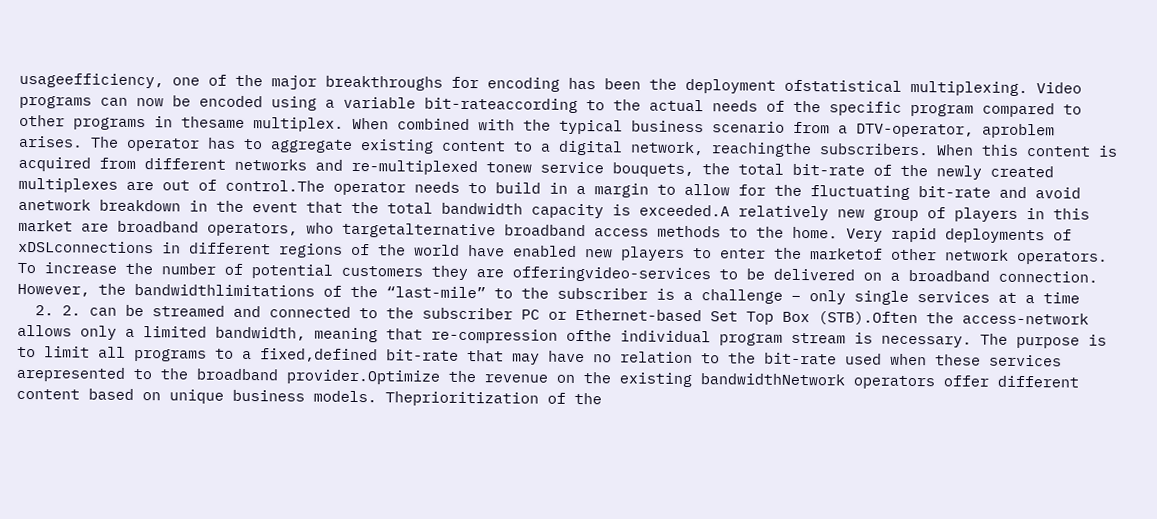usageefficiency, one of the major breakthroughs for encoding has been the deployment ofstatistical multiplexing. Video programs can now be encoded using a variable bit-rateaccording to the actual needs of the specific program compared to other programs in thesame multiplex. When combined with the typical business scenario from a DTV-operator, aproblem arises. The operator has to aggregate existing content to a digital network, reachingthe subscribers. When this content is acquired from different networks and re-multiplexed tonew service bouquets, the total bit-rate of the newly created multiplexes are out of control.The operator needs to build in a margin to allow for the fluctuating bit-rate and avoid anetwork breakdown in the event that the total bandwidth capacity is exceeded.A relatively new group of players in this market are broadband operators, who targetalternative broadband access methods to the home. Very rapid deployments of xDSLconnections in different regions of the world have enabled new players to enter the marketof other network operators. To increase the number of potential customers they are offeringvideo-services to be delivered on a broadband connection. However, the bandwidthlimitations of the “last-mile” to the subscriber is a challenge – only single services at a time
  2. 2. can be streamed and connected to the subscriber PC or Ethernet-based Set Top Box (STB).Often the access-network allows only a limited bandwidth, meaning that re-compression ofthe individual program stream is necessary. The purpose is to limit all programs to a fixed,defined bit-rate that may have no relation to the bit-rate used when these services arepresented to the broadband provider.Optimize the revenue on the existing bandwidthNetwork operators offer different content based on unique business models. Theprioritization of the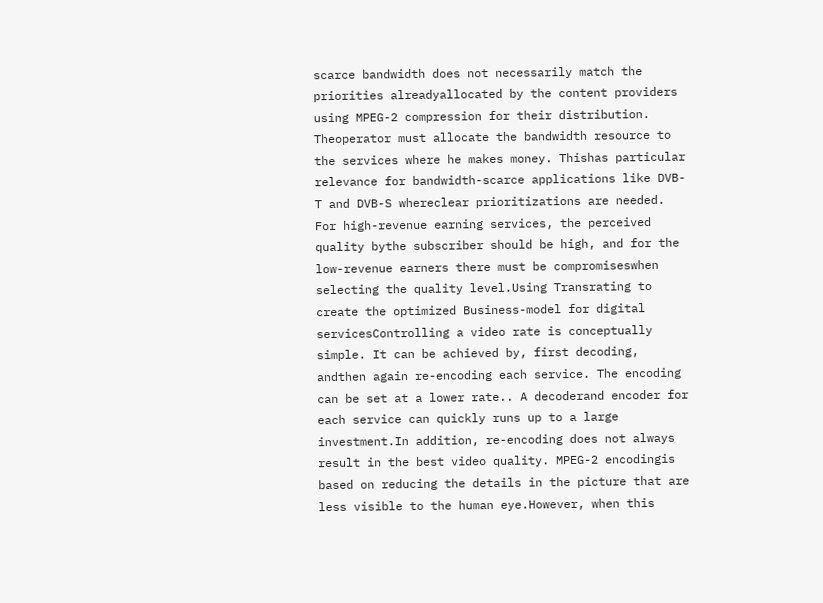scarce bandwidth does not necessarily match the priorities alreadyallocated by the content providers using MPEG-2 compression for their distribution. Theoperator must allocate the bandwidth resource to the services where he makes money. Thishas particular relevance for bandwidth-scarce applications like DVB-T and DVB-S whereclear prioritizations are needed. For high-revenue earning services, the perceived quality bythe subscriber should be high, and for the low-revenue earners there must be compromiseswhen selecting the quality level.Using Transrating to create the optimized Business-model for digital servicesControlling a video rate is conceptually simple. It can be achieved by, first decoding, andthen again re-encoding each service. The encoding can be set at a lower rate.. A decoderand encoder for each service can quickly runs up to a large investment.In addition, re-encoding does not always result in the best video quality. MPEG-2 encodingis based on reducing the details in the picture that are less visible to the human eye.However, when this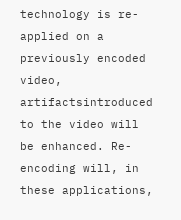technology is re-applied on a previously encoded video, artifactsintroduced to the video will be enhanced. Re-encoding will, in these applications,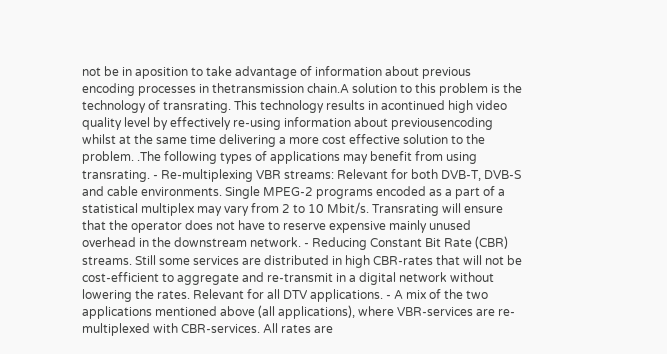not be in aposition to take advantage of information about previous encoding processes in thetransmission chain.A solution to this problem is the technology of transrating. This technology results in acontinued high video quality level by effectively re-using information about previousencoding whilst at the same time delivering a more cost effective solution to the problem. .The following types of applications may benefit from using transrating. - Re-multiplexing VBR streams: Relevant for both DVB-T, DVB-S and cable environments. Single MPEG-2 programs encoded as a part of a statistical multiplex may vary from 2 to 10 Mbit/s. Transrating will ensure that the operator does not have to reserve expensive mainly unused overhead in the downstream network. - Reducing Constant Bit Rate (CBR) streams. Still some services are distributed in high CBR-rates that will not be cost-efficient to aggregate and re-transmit in a digital network without lowering the rates. Relevant for all DTV applications. - A mix of the two applications mentioned above (all applications), where VBR-services are re-multiplexed with CBR-services. All rates are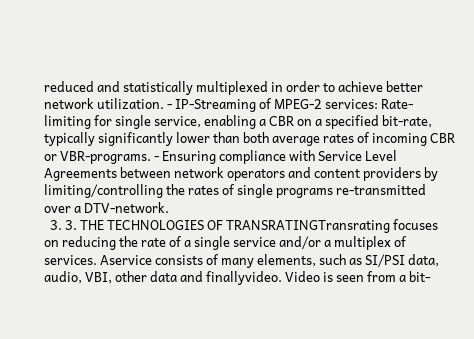reduced and statistically multiplexed in order to achieve better network utilization. - IP-Streaming of MPEG-2 services: Rate-limiting for single service, enabling a CBR on a specified bit-rate, typically significantly lower than both average rates of incoming CBR or VBR-programs. - Ensuring compliance with Service Level Agreements between network operators and content providers by limiting/controlling the rates of single programs re-transmitted over a DTV-network.
  3. 3. THE TECHNOLOGIES OF TRANSRATINGTransrating focuses on reducing the rate of a single service and/or a multiplex of services. Aservice consists of many elements, such as SI/PSI data, audio, VBI, other data and finallyvideo. Video is seen from a bit-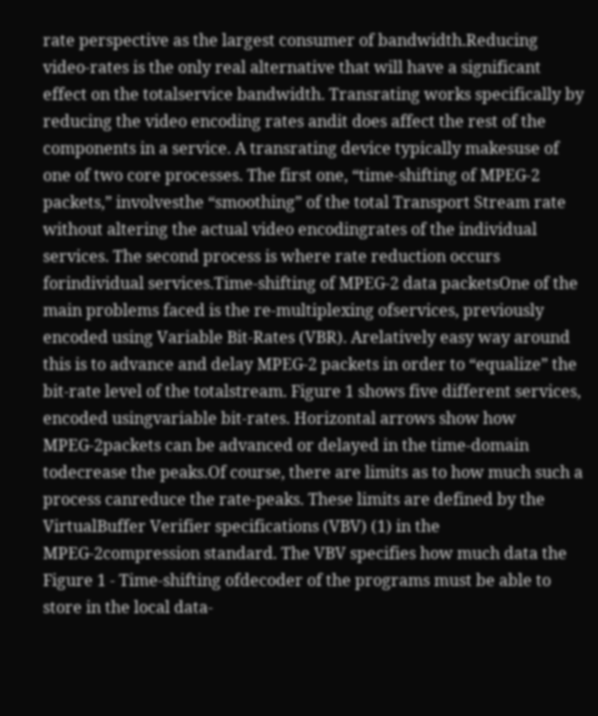rate perspective as the largest consumer of bandwidth.Reducing video-rates is the only real alternative that will have a significant effect on the totalservice bandwidth. Transrating works specifically by reducing the video encoding rates andit does affect the rest of the components in a service. A transrating device typically makesuse of one of two core processes. The first one, “time-shifting of MPEG-2 packets,” involvesthe “smoothing” of the total Transport Stream rate without altering the actual video encodingrates of the individual services. The second process is where rate reduction occurs forindividual services.Time-shifting of MPEG-2 data packetsOne of the main problems faced is the re-multiplexing ofservices, previously encoded using Variable Bit-Rates (VBR). Arelatively easy way around this is to advance and delay MPEG-2 packets in order to “equalize” the bit-rate level of the totalstream. Figure 1 shows five different services, encoded usingvariable bit-rates. Horizontal arrows show how MPEG-2packets can be advanced or delayed in the time-domain todecrease the peaks.Of course, there are limits as to how much such a process canreduce the rate-peaks. These limits are defined by the VirtualBuffer Verifier specifications (VBV) (1) in the MPEG-2compression standard. The VBV specifies how much data the Figure 1 - Time-shifting ofdecoder of the programs must be able to store in the local data-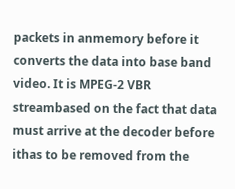packets in anmemory before it converts the data into base band video. It is MPEG-2 VBR streambased on the fact that data must arrive at the decoder before ithas to be removed from the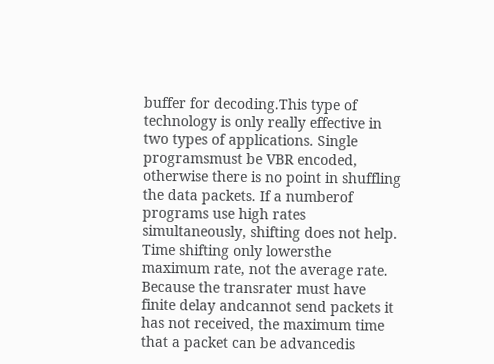buffer for decoding.This type of technology is only really effective in two types of applications. Single programsmust be VBR encoded, otherwise there is no point in shuffling the data packets. If a numberof programs use high rates simultaneously, shifting does not help. Time shifting only lowersthe maximum rate, not the average rate. Because the transrater must have finite delay andcannot send packets it has not received, the maximum time that a packet can be advancedis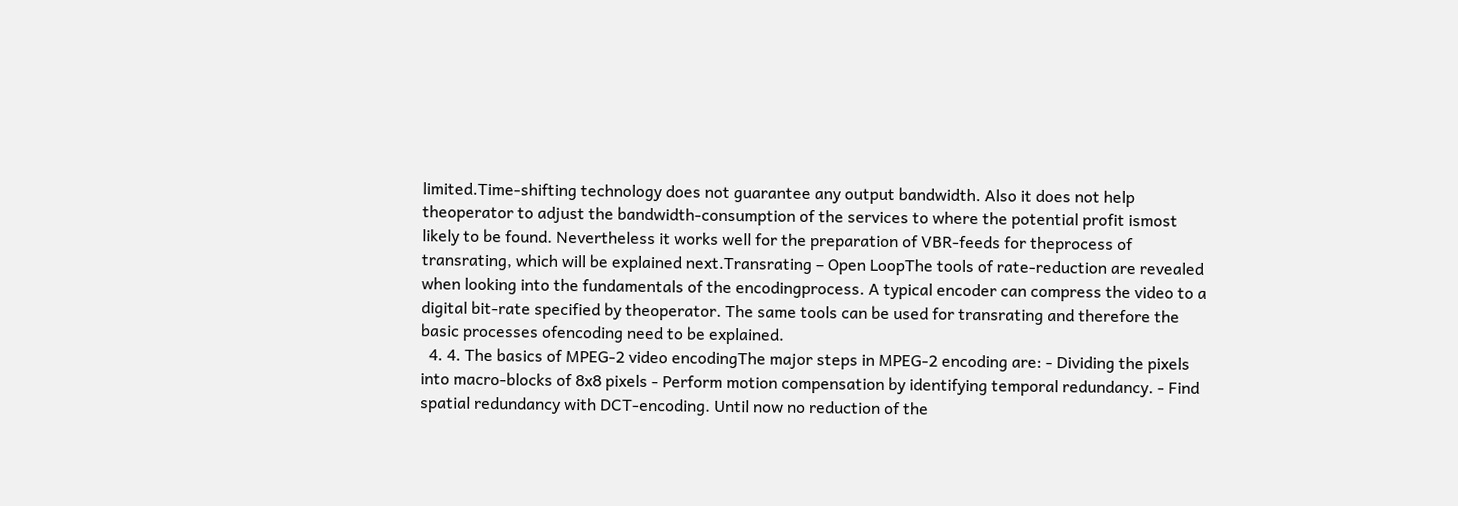limited.Time-shifting technology does not guarantee any output bandwidth. Also it does not help theoperator to adjust the bandwidth-consumption of the services to where the potential profit ismost likely to be found. Nevertheless it works well for the preparation of VBR-feeds for theprocess of transrating, which will be explained next.Transrating – Open LoopThe tools of rate-reduction are revealed when looking into the fundamentals of the encodingprocess. A typical encoder can compress the video to a digital bit-rate specified by theoperator. The same tools can be used for transrating and therefore the basic processes ofencoding need to be explained.
  4. 4. The basics of MPEG-2 video encodingThe major steps in MPEG-2 encoding are: - Dividing the pixels into macro-blocks of 8x8 pixels - Perform motion compensation by identifying temporal redundancy. - Find spatial redundancy with DCT-encoding. Until now no reduction of the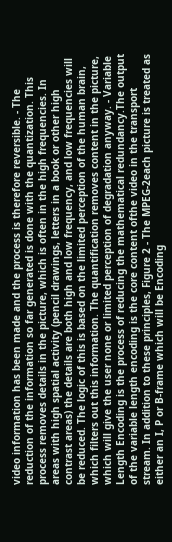video information has been made and the process is therefore reversible. - The reduction of the information so far generated is done with the quantization. This process removes details in the picture, which is often in the high frequencies. In areas with high spatial activity (pencil drawings, letters in a book or other high contrast areas) the details are both high and low frequency, and low frequencies will be reduced. The logic of this is based on the limited perception of the human brain, which filters out this information. The quantification removes content in the picture, which will give the user none or limited perception of degradation anyway. - Variable Length Encoding is the process of reducing the mathematical redundancy.The output of the variable length encoding is the core content ofthe video in the transport stream. In addition to these principles, Figure 2 - The MPEG-2each picture is treated as either an I, P or B-frame which will be Encoding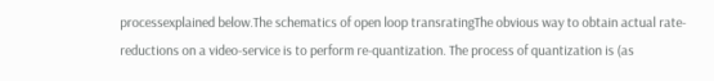processexplained below.The schematics of open loop transratingThe obvious way to obtain actual rate-reductions on a video-service is to perform re-quantization. The process of quantization is (as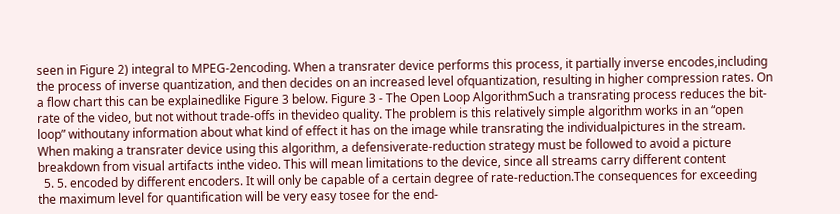seen in Figure 2) integral to MPEG-2encoding. When a transrater device performs this process, it partially inverse encodes,including the process of inverse quantization, and then decides on an increased level ofquantization, resulting in higher compression rates. On a flow chart this can be explainedlike Figure 3 below. Figure 3 - The Open Loop AlgorithmSuch a transrating process reduces the bit-rate of the video, but not without trade-offs in thevideo quality. The problem is this relatively simple algorithm works in an “open loop” withoutany information about what kind of effect it has on the image while transrating the individualpictures in the stream. When making a transrater device using this algorithm, a defensiverate-reduction strategy must be followed to avoid a picture breakdown from visual artifacts inthe video. This will mean limitations to the device, since all streams carry different content
  5. 5. encoded by different encoders. It will only be capable of a certain degree of rate-reduction.The consequences for exceeding the maximum level for quantification will be very easy tosee for the end-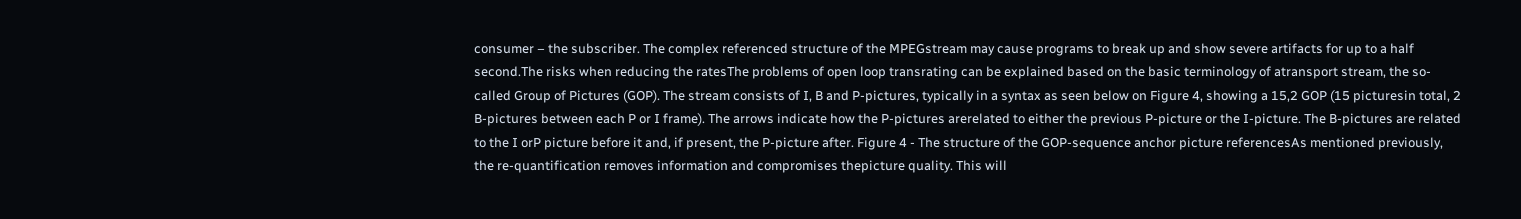consumer – the subscriber. The complex referenced structure of the MPEGstream may cause programs to break up and show severe artifacts for up to a half second.The risks when reducing the ratesThe problems of open loop transrating can be explained based on the basic terminology of atransport stream, the so-called Group of Pictures (GOP). The stream consists of I, B and P-pictures, typically in a syntax as seen below on Figure 4, showing a 15,2 GOP (15 picturesin total, 2 B-pictures between each P or I frame). The arrows indicate how the P-pictures arerelated to either the previous P-picture or the I-picture. The B-pictures are related to the I orP picture before it and, if present, the P-picture after. Figure 4 - The structure of the GOP-sequence anchor picture referencesAs mentioned previously, the re-quantification removes information and compromises thepicture quality. This will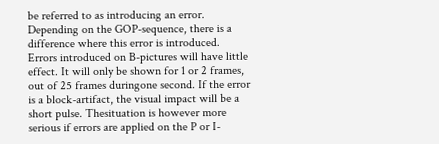be referred to as introducing an error. Depending on the GOP-sequence, there is a difference where this error is introduced. Errors introduced on B-pictures will have little effect. It will only be shown for 1 or 2 frames, out of 25 frames duringone second. If the error is a block-artifact, the visual impact will be a short pulse. Thesituation is however more serious if errors are applied on the P or I-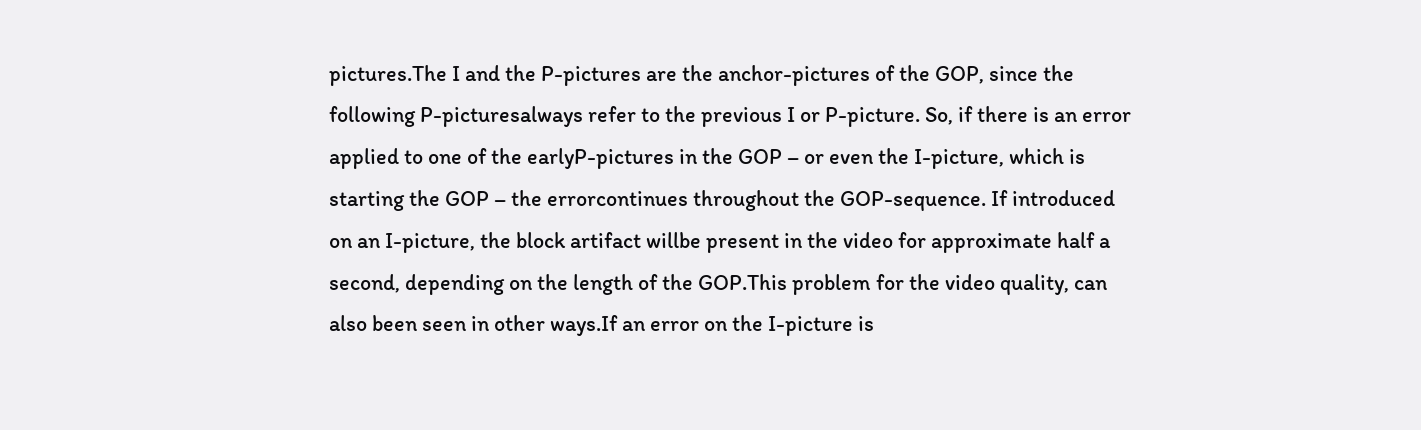pictures.The I and the P-pictures are the anchor-pictures of the GOP, since the following P-picturesalways refer to the previous I or P-picture. So, if there is an error applied to one of the earlyP-pictures in the GOP – or even the I-picture, which is starting the GOP – the errorcontinues throughout the GOP-sequence. If introduced on an I-picture, the block artifact willbe present in the video for approximate half a second, depending on the length of the GOP.This problem for the video quality, can also been seen in other ways.If an error on the I-picture is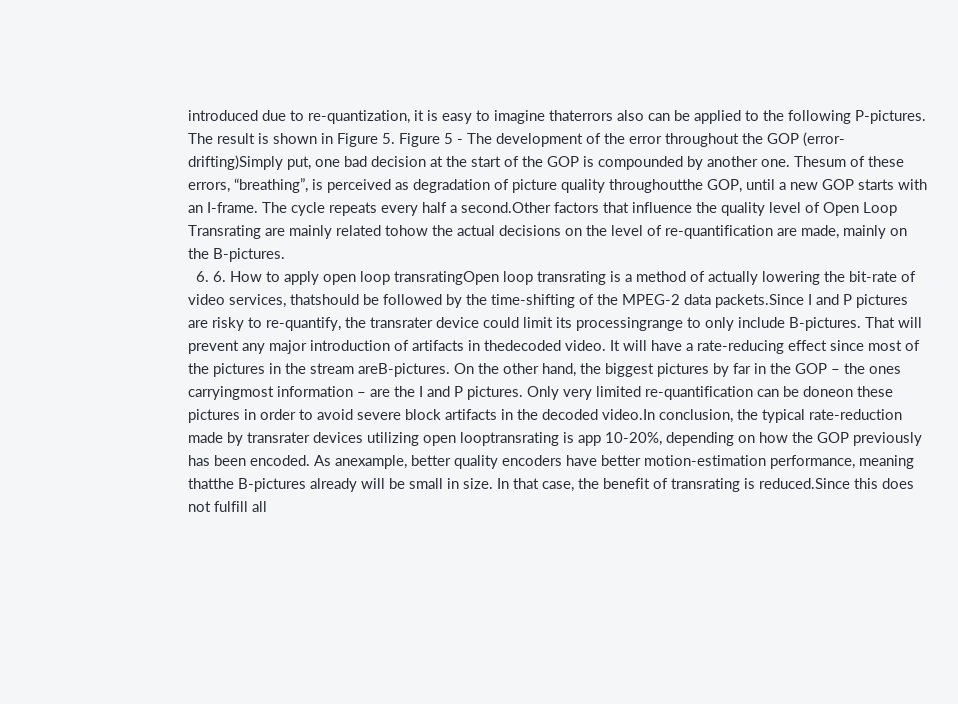introduced due to re-quantization, it is easy to imagine thaterrors also can be applied to the following P-pictures. The result is shown in Figure 5. Figure 5 - The development of the error throughout the GOP (error-drifting)Simply put, one bad decision at the start of the GOP is compounded by another one. Thesum of these errors, “breathing”, is perceived as degradation of picture quality throughoutthe GOP, until a new GOP starts with an I-frame. The cycle repeats every half a second.Other factors that influence the quality level of Open Loop Transrating are mainly related tohow the actual decisions on the level of re-quantification are made, mainly on the B-pictures.
  6. 6. How to apply open loop transratingOpen loop transrating is a method of actually lowering the bit-rate of video services, thatshould be followed by the time-shifting of the MPEG-2 data packets.Since I and P pictures are risky to re-quantify, the transrater device could limit its processingrange to only include B-pictures. That will prevent any major introduction of artifacts in thedecoded video. It will have a rate-reducing effect since most of the pictures in the stream areB-pictures. On the other hand, the biggest pictures by far in the GOP – the ones carryingmost information – are the I and P pictures. Only very limited re-quantification can be doneon these pictures in order to avoid severe block artifacts in the decoded video.In conclusion, the typical rate-reduction made by transrater devices utilizing open looptransrating is app 10-20%, depending on how the GOP previously has been encoded. As anexample, better quality encoders have better motion-estimation performance, meaning thatthe B-pictures already will be small in size. In that case, the benefit of transrating is reduced.Since this does not fulfill all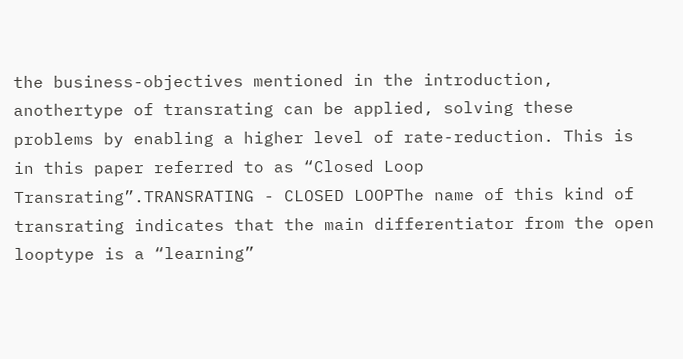the business-objectives mentioned in the introduction, anothertype of transrating can be applied, solving these problems by enabling a higher level of rate-reduction. This is in this paper referred to as “Closed Loop Transrating”.TRANSRATING - CLOSED LOOPThe name of this kind of transrating indicates that the main differentiator from the open looptype is a “learning”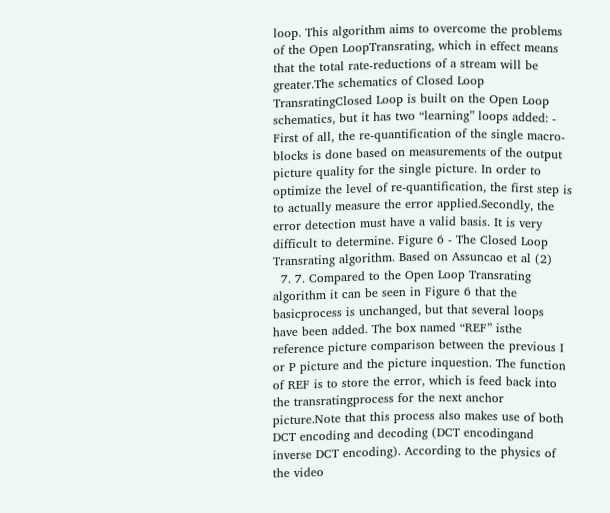loop. This algorithm aims to overcome the problems of the Open LoopTransrating, which in effect means that the total rate-reductions of a stream will be greater.The schematics of Closed Loop TransratingClosed Loop is built on the Open Loop schematics, but it has two “learning” loops added: - First of all, the re-quantification of the single macro-blocks is done based on measurements of the output picture quality for the single picture. In order to optimize the level of re-quantification, the first step is to actually measure the error applied.Secondly, the error detection must have a valid basis. It is very difficult to determine. Figure 6 - The Closed Loop Transrating algorithm. Based on Assuncao et al (2)
  7. 7. Compared to the Open Loop Transrating algorithm it can be seen in Figure 6 that the basicprocess is unchanged, but that several loops have been added. The box named “REF” isthe reference picture comparison between the previous I or P picture and the picture inquestion. The function of REF is to store the error, which is feed back into the transratingprocess for the next anchor picture.Note that this process also makes use of both DCT encoding and decoding (DCT encodingand inverse DCT encoding). According to the physics of the video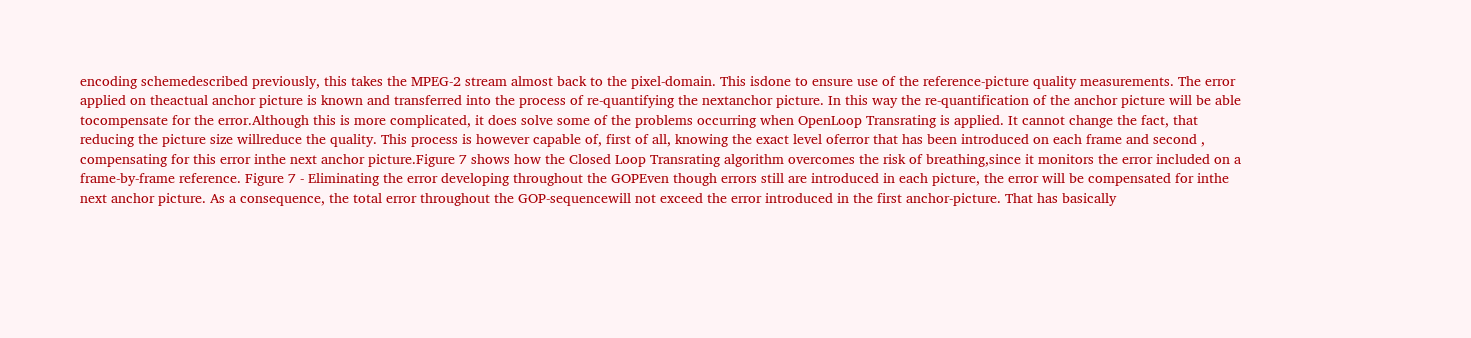encoding schemedescribed previously, this takes the MPEG-2 stream almost back to the pixel-domain. This isdone to ensure use of the reference-picture quality measurements. The error applied on theactual anchor picture is known and transferred into the process of re-quantifying the nextanchor picture. In this way the re-quantification of the anchor picture will be able tocompensate for the error.Although this is more complicated, it does solve some of the problems occurring when OpenLoop Transrating is applied. It cannot change the fact, that reducing the picture size willreduce the quality. This process is however capable of, first of all, knowing the exact level oferror that has been introduced on each frame and second , compensating for this error inthe next anchor picture.Figure 7 shows how the Closed Loop Transrating algorithm overcomes the risk of breathing,since it monitors the error included on a frame-by-frame reference. Figure 7 - Eliminating the error developing throughout the GOPEven though errors still are introduced in each picture, the error will be compensated for inthe next anchor picture. As a consequence, the total error throughout the GOP-sequencewill not exceed the error introduced in the first anchor-picture. That has basically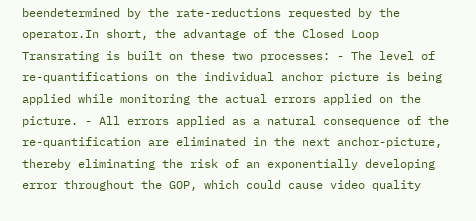beendetermined by the rate-reductions requested by the operator.In short, the advantage of the Closed Loop Transrating is built on these two processes: - The level of re-quantifications on the individual anchor picture is being applied while monitoring the actual errors applied on the picture. - All errors applied as a natural consequence of the re-quantification are eliminated in the next anchor-picture, thereby eliminating the risk of an exponentially developing error throughout the GOP, which could cause video quality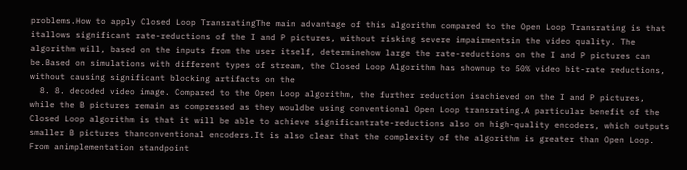problems.How to apply Closed Loop TransratingThe main advantage of this algorithm compared to the Open Loop Transrating is that itallows significant rate-reductions of the I and P pictures, without risking severe impairmentsin the video quality. The algorithm will, based on the inputs from the user itself, determinehow large the rate-reductions on the I and P pictures can be.Based on simulations with different types of stream, the Closed Loop Algorithm has shownup to 50% video bit-rate reductions, without causing significant blocking artifacts on the
  8. 8. decoded video image. Compared to the Open Loop algorithm, the further reduction isachieved on the I and P pictures, while the B pictures remain as compressed as they wouldbe using conventional Open Loop transrating.A particular benefit of the Closed Loop algorithm is that it will be able to achieve significantrate-reductions also on high-quality encoders, which outputs smaller B pictures thanconventional encoders.It is also clear that the complexity of the algorithm is greater than Open Loop. From animplementation standpoint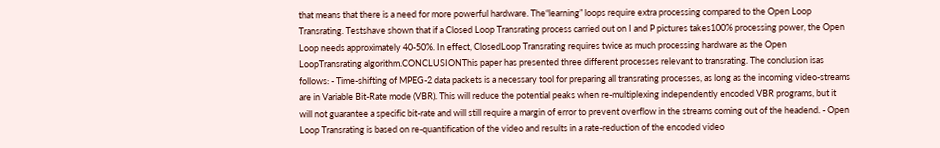that means that there is a need for more powerful hardware. The“learning” loops require extra processing compared to the Open Loop Transrating. Testshave shown that if a Closed Loop Transrating process carried out on I and P pictures takes100% processing power, the Open Loop needs approximately 40-50%. In effect, ClosedLoop Transrating requires twice as much processing hardware as the Open LoopTransrating algorithm.CONCLUSIONThis paper has presented three different processes relevant to transrating. The conclusion isas follows: - Time-shifting of MPEG-2 data packets is a necessary tool for preparing all transrating processes, as long as the incoming video-streams are in Variable Bit-Rate mode (VBR). This will reduce the potential peaks when re-multiplexing independently encoded VBR programs, but it will not guarantee a specific bit-rate and will still require a margin of error to prevent overflow in the streams coming out of the headend. - Open Loop Transrating is based on re-quantification of the video and results in a rate-reduction of the encoded video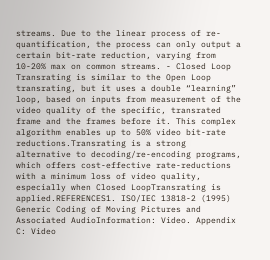streams. Due to the linear process of re- quantification, the process can only output a certain bit-rate reduction, varying from 10-20% max on common streams. - Closed Loop Transrating is similar to the Open Loop transrating, but it uses a double “learning” loop, based on inputs from measurement of the video quality of the specific, transrated frame and the frames before it. This complex algorithm enables up to 50% video bit-rate reductions.Transrating is a strong alternative to decoding/re-encoding programs, which offers cost-effective rate-reductions with a minimum loss of video quality, especially when Closed LoopTransrating is applied.REFERENCES1. ISO/IEC 13818-2 (1995) Generic Coding of Moving Pictures and Associated AudioInformation: Video. Appendix C: Video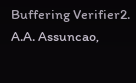Buffering Verifier2. A.A. Assuncao,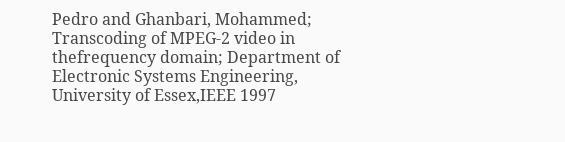Pedro and Ghanbari, Mohammed; Transcoding of MPEG-2 video in thefrequency domain; Department of Electronic Systems Engineering, University of Essex,IEEE 1997